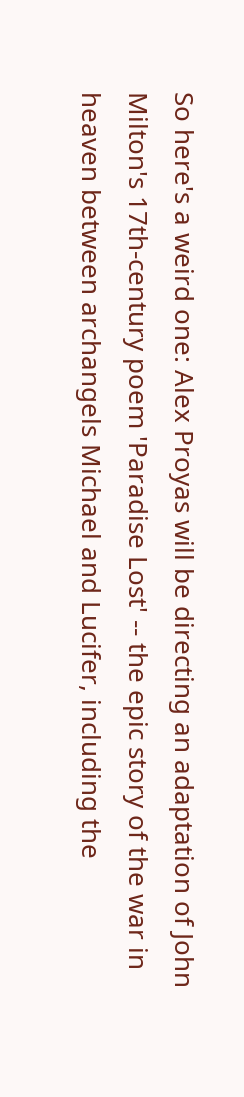So here's a weird one: Alex Proyas will be directing an adaptation of John Milton's 17th-century poem 'Paradise Lost' -- the epic story of the war in heaven between archangels Michael and Lucifer, including the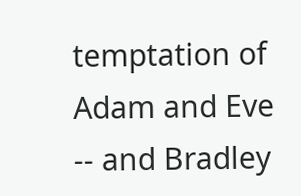temptation of Adam and Eve -- and Bradley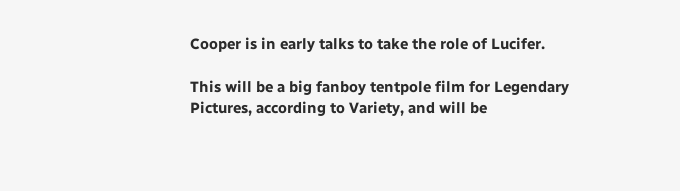Cooper is in early talks to take the role of Lucifer.

This will be a big fanboy tentpole film for Legendary Pictures, according to Variety, and will be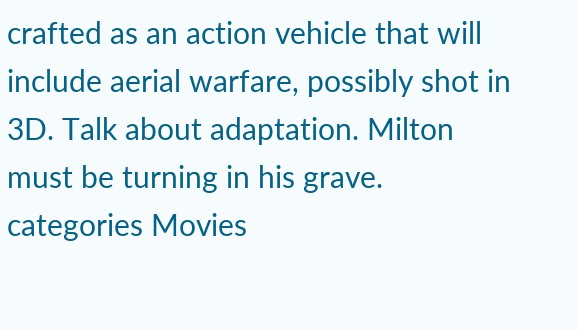crafted as an action vehicle that will include aerial warfare, possibly shot in 3D. Talk about adaptation. Milton must be turning in his grave.
categories Movies